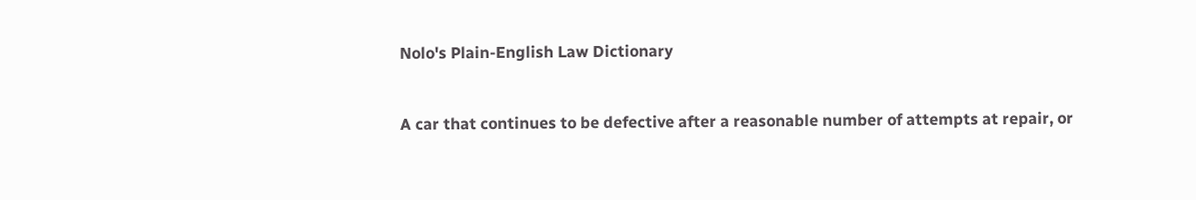Nolo's Plain-English Law Dictionary


A car that continues to be defective after a reasonable number of attempts at repair, or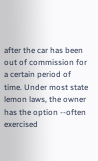after the car has been out of commission for a certain period of time. Under most state lemon laws, the owner has the option --often exercised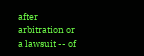after arbitration or a lawsuit -- of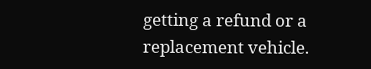getting a refund or a replacement vehicle.